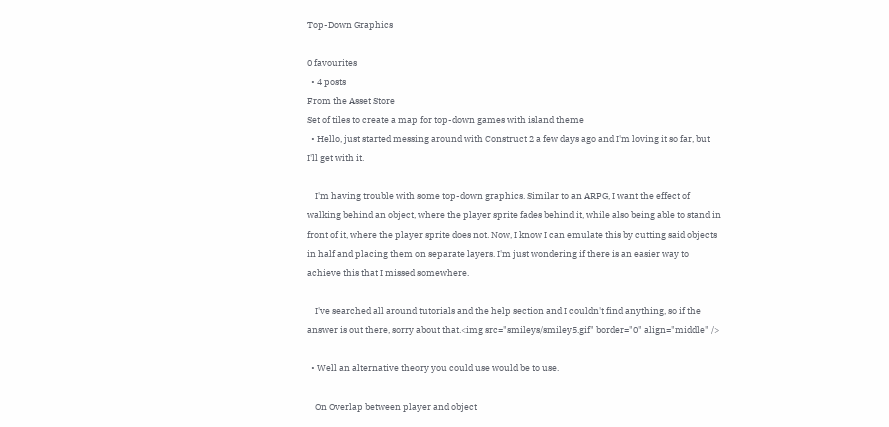Top-Down Graphics

0 favourites
  • 4 posts
From the Asset Store
Set of tiles to create a map for top-down games with island theme
  • Hello, just started messing around with Construct 2 a few days ago and I'm loving it so far, but I'll get with it.

    I'm having trouble with some top-down graphics. Similar to an ARPG, I want the effect of walking behind an object, where the player sprite fades behind it, while also being able to stand in front of it, where the player sprite does not. Now, I know I can emulate this by cutting said objects in half and placing them on separate layers. I'm just wondering if there is an easier way to achieve this that I missed somewhere.

    I've searched all around tutorials and the help section and I couldn't find anything, so if the answer is out there, sorry about that.<img src="smileys/smiley5.gif" border="0" align="middle" />

  • Well an alternative theory you could use would be to use.

    On Overlap between player and object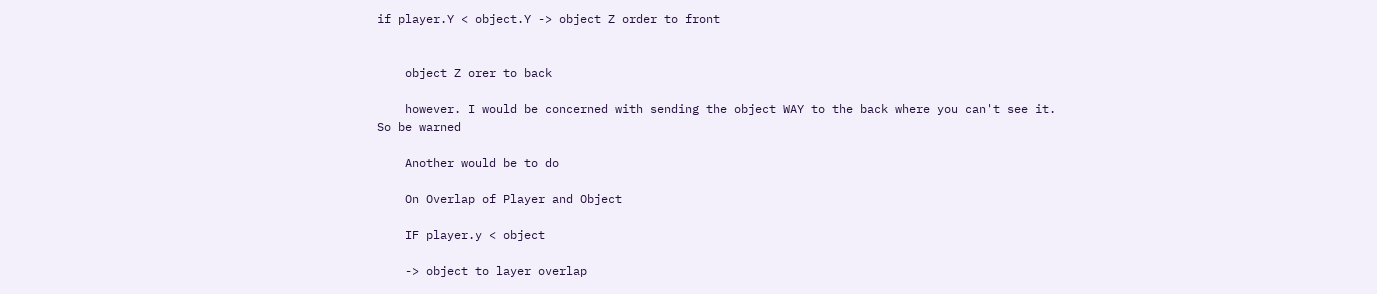if player.Y < object.Y -> object Z order to front


    object Z orer to back

    however. I would be concerned with sending the object WAY to the back where you can't see it. So be warned

    Another would be to do

    On Overlap of Player and Object

    IF player.y < object

    -> object to layer overlap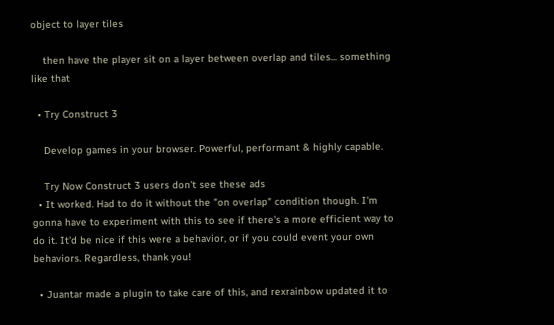object to layer tiles

    then have the player sit on a layer between overlap and tiles... something like that

  • Try Construct 3

    Develop games in your browser. Powerful, performant & highly capable.

    Try Now Construct 3 users don't see these ads
  • It worked. Had to do it without the "on overlap" condition though. I'm gonna have to experiment with this to see if there's a more efficient way to do it. It'd be nice if this were a behavior, or if you could event your own behaviors. Regardless, thank you!

  • Juantar made a plugin to take care of this, and rexrainbow updated it to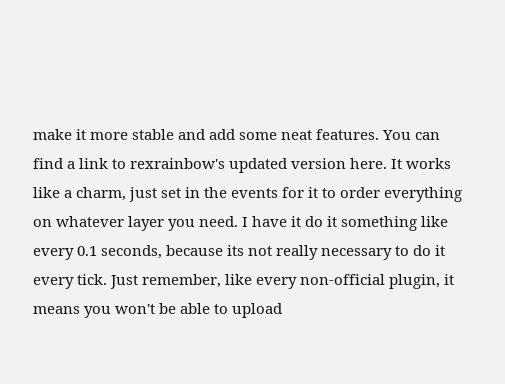make it more stable and add some neat features. You can find a link to rexrainbow's updated version here. It works like a charm, just set in the events for it to order everything on whatever layer you need. I have it do it something like every 0.1 seconds, because its not really necessary to do it every tick. Just remember, like every non-official plugin, it means you won't be able to upload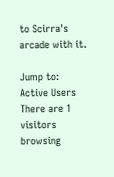to Scirra's arcade with it.

Jump to:
Active Users
There are 1 visitors browsing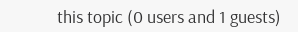this topic (0 users and 1 guests)